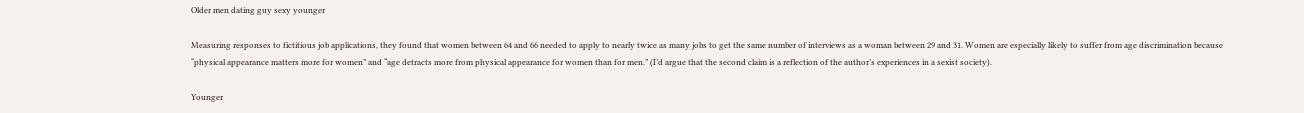Older men dating guy sexy younger

Measuring responses to fictitious job applications, they found that women between 64 and 66 needed to apply to nearly twice as many jobs to get the same number of interviews as a woman between 29 and 31. Women are especially likely to suffer from age discrimination because “physical appearance matters more for women” and “age detracts more from physical appearance for women than for men.” (I’d argue that the second claim is a reflection of the author’s experiences in a sexist society).

Younger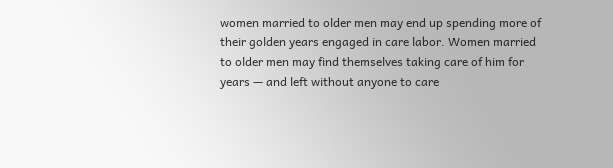women married to older men may end up spending more of their golden years engaged in care labor. Women married to older men may find themselves taking care of him for years — and left without anyone to care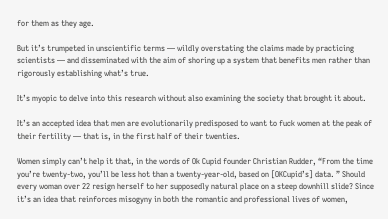for them as they age.

But it’s trumpeted in unscientific terms — wildly overstating the claims made by practicing scientists — and disseminated with the aim of shoring up a system that benefits men rather than rigorously establishing what’s true.

It’s myopic to delve into this research without also examining the society that brought it about.

It’s an accepted idea that men are evolutionarily predisposed to want to fuck women at the peak of their fertility — that is, in the first half of their twenties.

Women simply can’t help it that, in the words of Ok Cupid founder Christian Rudder, “From the time you’re twenty-two, you’ll be less hot than a twenty-year-old, based on [OKCupid’s] data. ” Should every woman over 22 resign herself to her supposedly natural place on a steep downhill slide? Since it’s an idea that reinforces misogyny in both the romantic and professional lives of women,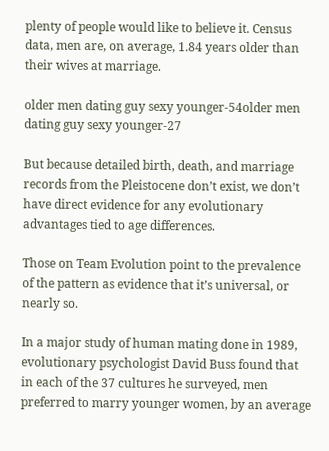plenty of people would like to believe it. Census data, men are, on average, 1.84 years older than their wives at marriage.

older men dating guy sexy younger-54older men dating guy sexy younger-27

But because detailed birth, death, and marriage records from the Pleistocene don’t exist, we don’t have direct evidence for any evolutionary advantages tied to age differences.

Those on Team Evolution point to the prevalence of the pattern as evidence that it’s universal, or nearly so.

In a major study of human mating done in 1989, evolutionary psychologist David Buss found that in each of the 37 cultures he surveyed, men preferred to marry younger women, by an average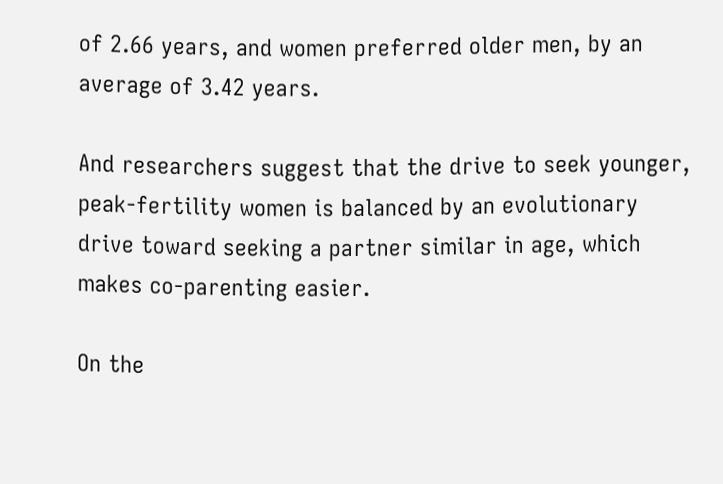of 2.66 years, and women preferred older men, by an average of 3.42 years.

And researchers suggest that the drive to seek younger, peak-fertility women is balanced by an evolutionary drive toward seeking a partner similar in age, which makes co-parenting easier.

On the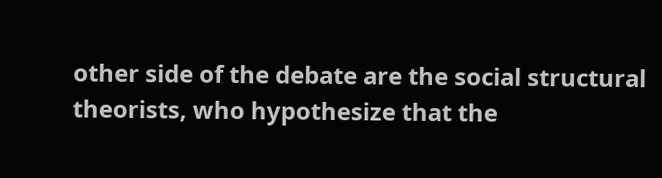other side of the debate are the social structural theorists, who hypothesize that the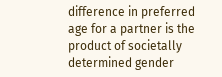difference in preferred age for a partner is the product of societally determined gender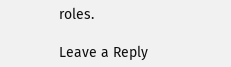roles.

Leave a Reply